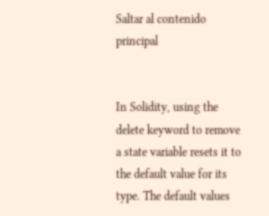Saltar al contenido principal


In Solidity, using the delete keyword to remove a state variable resets it to the default value for its type. The default values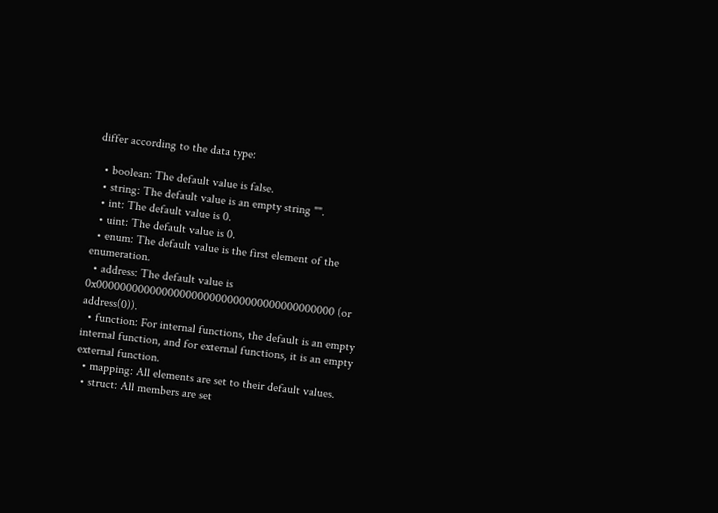differ according to the data type:

  • boolean: The default value is false.
  • string: The default value is an empty string "".
  • int: The default value is 0.
  • uint: The default value is 0.
  • enum: The default value is the first element of the enumeration.
  • address: The default value is 0x0000000000000000000000000000000000000000 (or address(0)).
  • function: For internal functions, the default is an empty internal function, and for external functions, it is an empty external function.
  • mapping: All elements are set to their default values.
  • struct: All members are set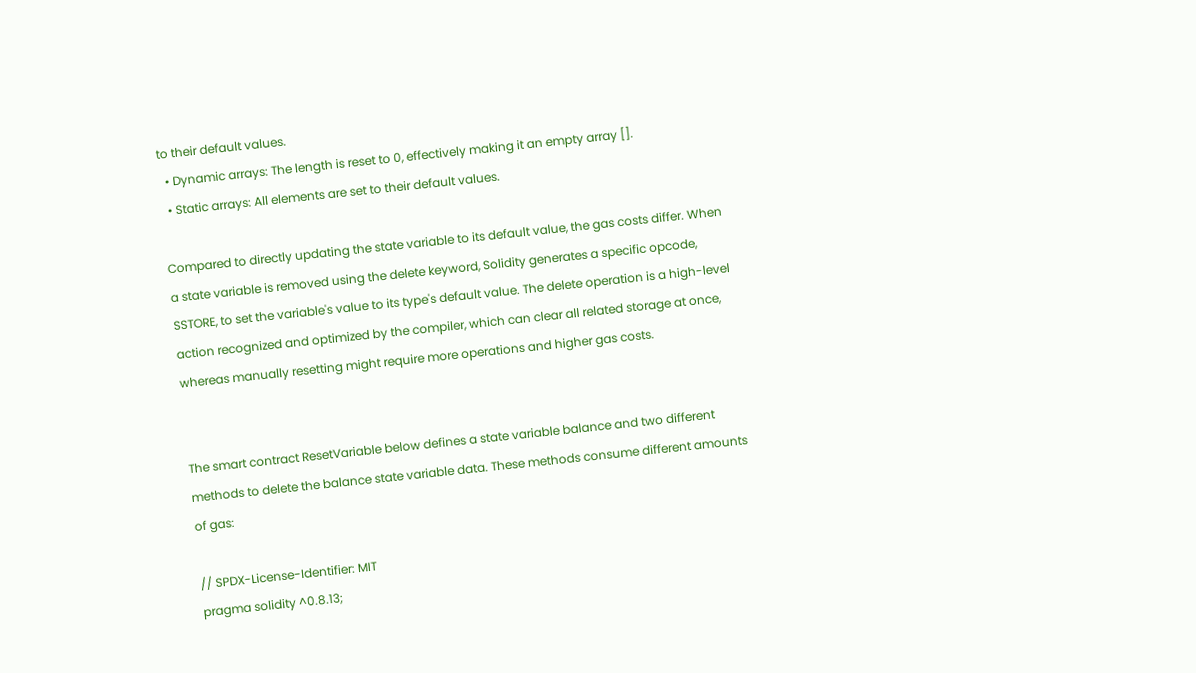to their default values.
  • Dynamic arrays: The length is reset to 0, effectively making it an empty array [].
  • Static arrays: All elements are set to their default values.

Compared to directly updating the state variable to its default value, the gas costs differ. When a state variable is removed using the delete keyword, Solidity generates a specific opcode, SSTORE, to set the variable's value to its type's default value. The delete operation is a high-level action recognized and optimized by the compiler, which can clear all related storage at once, whereas manually resetting might require more operations and higher gas costs.


The smart contract ResetVariable below defines a state variable balance and two different methods to delete the balance state variable data. These methods consume different amounts of gas:

// SPDX-License-Identifier: MIT
pragma solidity ^0.8.13;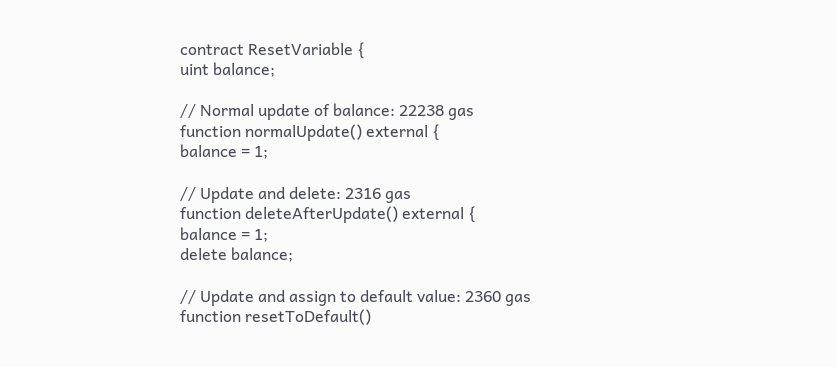contract ResetVariable {
uint balance;

// Normal update of balance: 22238 gas
function normalUpdate() external {
balance = 1;

// Update and delete: 2316 gas
function deleteAfterUpdate() external {
balance = 1;
delete balance;

// Update and assign to default value: 2360 gas
function resetToDefault()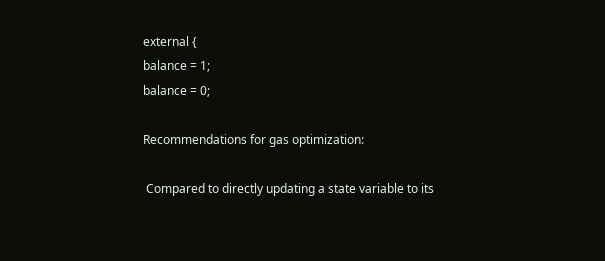external {
balance = 1;
balance = 0;

Recommendations for gas optimization:

 Compared to directly updating a state variable to its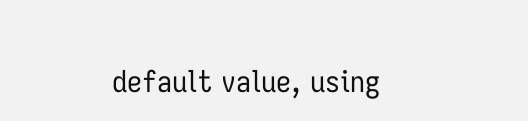default value, using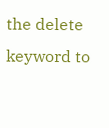the delete keyword to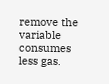remove the variable consumes less gas.